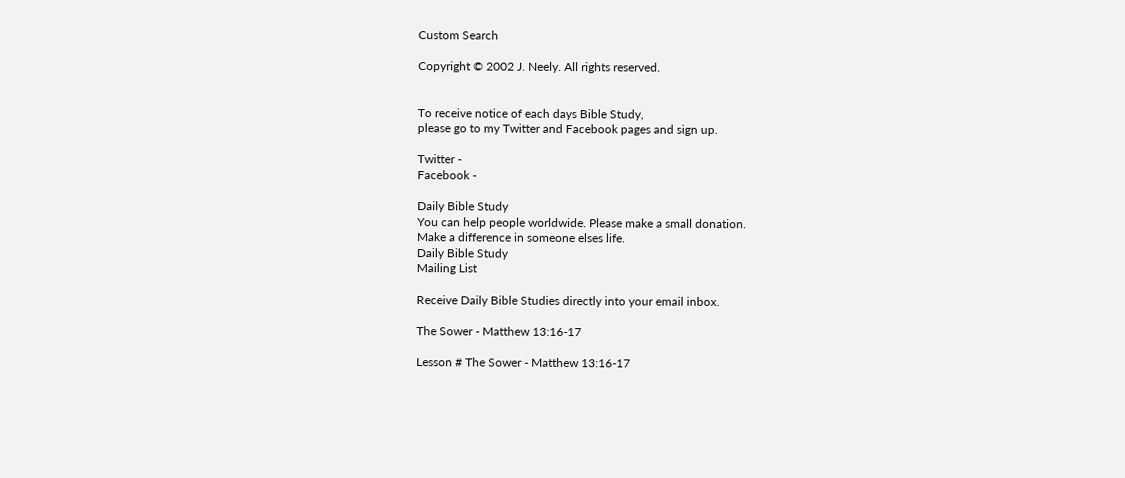Custom Search

Copyright © 2002 J. Neely. All rights reserved.


To receive notice of each days Bible Study,
please go to my Twitter and Facebook pages and sign up.

Twitter -
Facebook -

Daily Bible Study
You can help people worldwide. Please make a small donation.
Make a difference in someone elses life.
Daily Bible Study
Mailing List

Receive Daily Bible Studies directly into your email inbox.

The Sower - Matthew 13:16-17

Lesson # The Sower - Matthew 13:16-17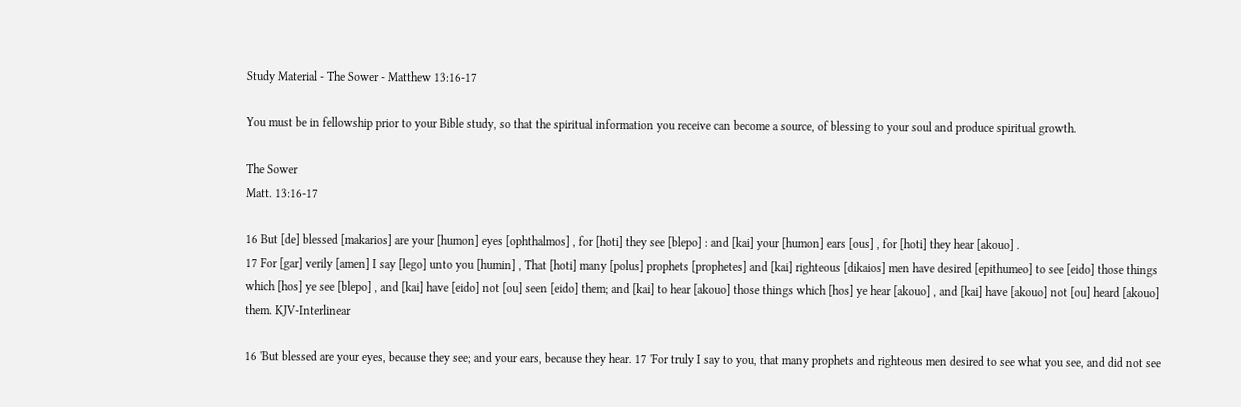Study Material - The Sower - Matthew 13:16-17

You must be in fellowship prior to your Bible study, so that the spiritual information you receive can become a source, of blessing to your soul and produce spiritual growth.

The Sower
Matt. 13:16-17

16 But [de] blessed [makarios] are your [humon] eyes [ophthalmos] , for [hoti] they see [blepo] : and [kai] your [humon] ears [ous] , for [hoti] they hear [akouo] .
17 For [gar] verily [amen] I say [lego] unto you [humin] , That [hoti] many [polus] prophets [prophetes] and [kai] righteous [dikaios] men have desired [epithumeo] to see [eido] those things which [hos] ye see [blepo] , and [kai] have [eido] not [ou] seen [eido] them; and [kai] to hear [akouo] those things which [hos] ye hear [akouo] , and [kai] have [akouo] not [ou] heard [akouo] them. KJV-Interlinear

16 'But blessed are your eyes, because they see; and your ears, because they hear. 17 'For truly I say to you, that many prophets and righteous men desired to see what you see, and did not see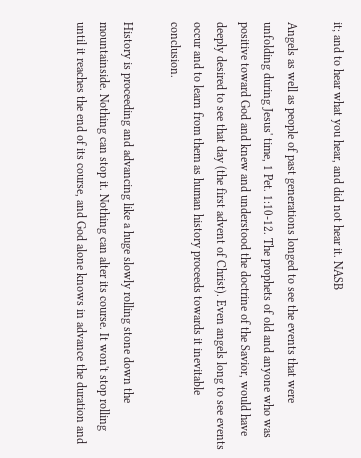it; and to hear what you hear, and did not hear it. NASB

Angels as well as people of past generations longed to see the events that were unfolding during Jesus' time, 1 Pet. 1:10-12. The prophets of old and anyone who was positive toward God and knew and understood the doctrine of the Savior, would have deeply desired to see that day (the first advent of Christ). Even angels long to see events occur and to learn from them as human history proceeds towards it inevitable conclusion.

History is proceeding and advancing like a huge slowly rolling stone down the mountainside. Nothing can stop it. Nothing can alter its course. It won't stop rolling until it reaches the end of its course, and God alone knows in advance the duration and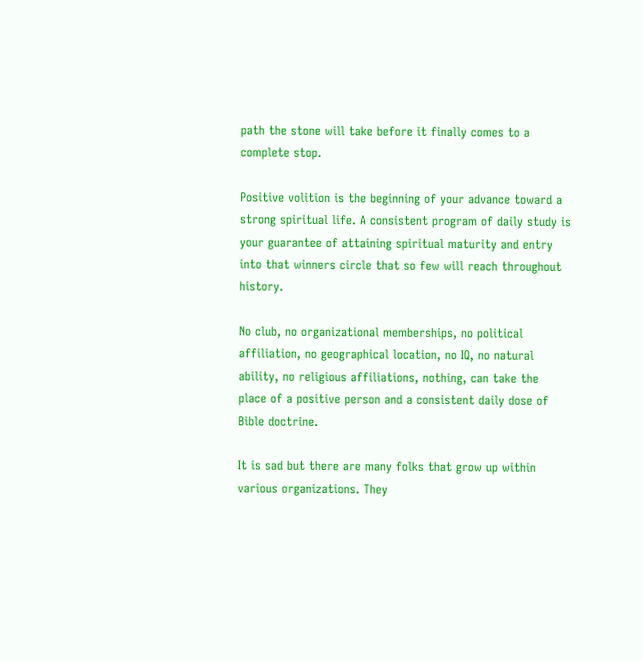path the stone will take before it finally comes to a complete stop.

Positive volition is the beginning of your advance toward a strong spiritual life. A consistent program of daily study is your guarantee of attaining spiritual maturity and entry into that winners circle that so few will reach throughout history.

No club, no organizational memberships, no political affiliation, no geographical location, no IQ, no natural ability, no religious affiliations, nothing, can take the place of a positive person and a consistent daily dose of Bible doctrine.

It is sad but there are many folks that grow up within various organizations. They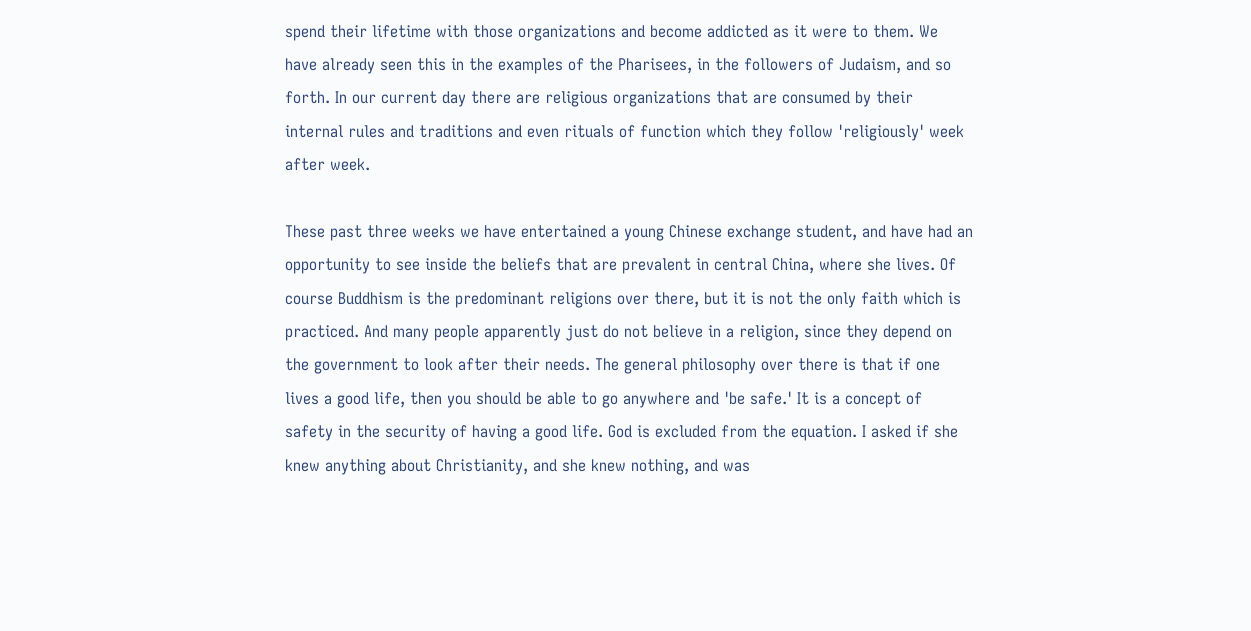spend their lifetime with those organizations and become addicted as it were to them. We have already seen this in the examples of the Pharisees, in the followers of Judaism, and so forth. In our current day there are religious organizations that are consumed by their internal rules and traditions and even rituals of function which they follow 'religiously' week after week.

These past three weeks we have entertained a young Chinese exchange student, and have had an opportunity to see inside the beliefs that are prevalent in central China, where she lives. Of course Buddhism is the predominant religions over there, but it is not the only faith which is practiced. And many people apparently just do not believe in a religion, since they depend on the government to look after their needs. The general philosophy over there is that if one lives a good life, then you should be able to go anywhere and 'be safe.' It is a concept of safety in the security of having a good life. God is excluded from the equation. I asked if she knew anything about Christianity, and she knew nothing, and was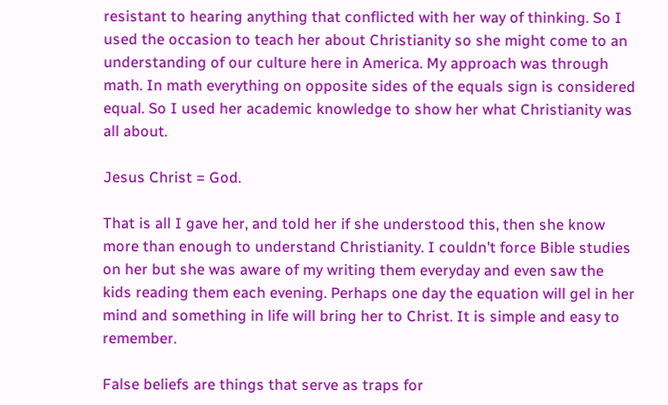resistant to hearing anything that conflicted with her way of thinking. So I used the occasion to teach her about Christianity so she might come to an understanding of our culture here in America. My approach was through math. In math everything on opposite sides of the equals sign is considered equal. So I used her academic knowledge to show her what Christianity was all about.

Jesus Christ = God.

That is all I gave her, and told her if she understood this, then she know more than enough to understand Christianity. I couldn't force Bible studies on her but she was aware of my writing them everyday and even saw the kids reading them each evening. Perhaps one day the equation will gel in her mind and something in life will bring her to Christ. It is simple and easy to remember.

False beliefs are things that serve as traps for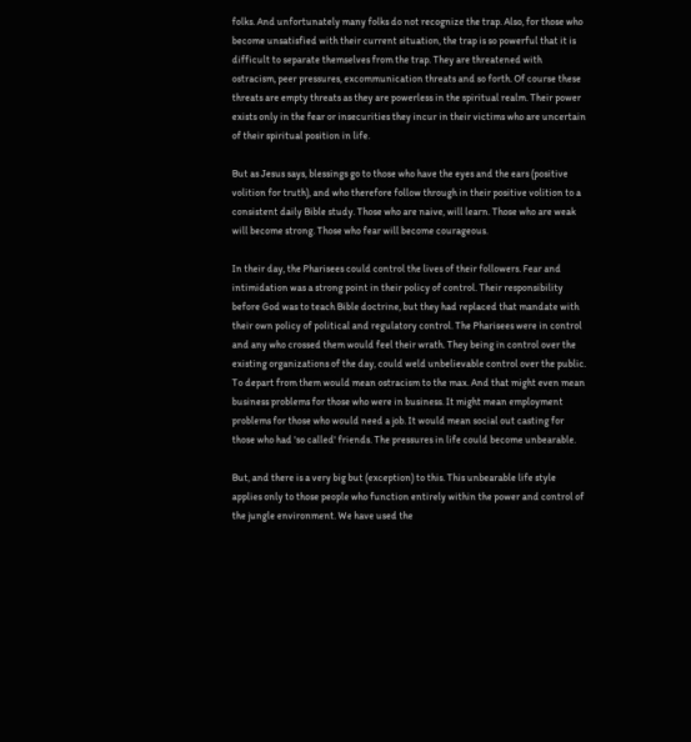folks. And unfortunately many folks do not recognize the trap. Also, for those who become unsatisfied with their current situation, the trap is so powerful that it is difficult to separate themselves from the trap. They are threatened with ostracism, peer pressures, excommunication threats and so forth. Of course these threats are empty threats as they are powerless in the spiritual realm. Their power exists only in the fear or insecurities they incur in their victims who are uncertain of their spiritual position in life.

But as Jesus says, blessings go to those who have the eyes and the ears (positive volition for truth), and who therefore follow through in their positive volition to a consistent daily Bible study. Those who are naive, will learn. Those who are weak will become strong. Those who fear will become courageous.

In their day, the Pharisees could control the lives of their followers. Fear and intimidation was a strong point in their policy of control. Their responsibility before God was to teach Bible doctrine, but they had replaced that mandate with their own policy of political and regulatory control. The Pharisees were in control and any who crossed them would feel their wrath. They being in control over the existing organizations of the day, could weld unbelievable control over the public. To depart from them would mean ostracism to the max. And that might even mean business problems for those who were in business. It might mean employment problems for those who would need a job. It would mean social out casting for those who had 'so called' friends. The pressures in life could become unbearable.

But, and there is a very big but (exception) to this. This unbearable life style applies only to those people who function entirely within the power and control of the jungle environment. We have used the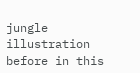jungle illustration before in this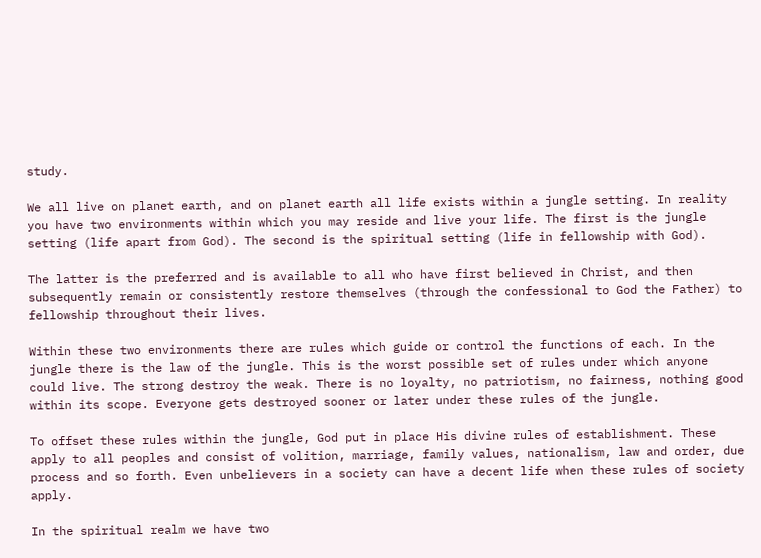study.

We all live on planet earth, and on planet earth all life exists within a jungle setting. In reality you have two environments within which you may reside and live your life. The first is the jungle setting (life apart from God). The second is the spiritual setting (life in fellowship with God).

The latter is the preferred and is available to all who have first believed in Christ, and then subsequently remain or consistently restore themselves (through the confessional to God the Father) to fellowship throughout their lives.

Within these two environments there are rules which guide or control the functions of each. In the jungle there is the law of the jungle. This is the worst possible set of rules under which anyone could live. The strong destroy the weak. There is no loyalty, no patriotism, no fairness, nothing good within its scope. Everyone gets destroyed sooner or later under these rules of the jungle.

To offset these rules within the jungle, God put in place His divine rules of establishment. These apply to all peoples and consist of volition, marriage, family values, nationalism, law and order, due process and so forth. Even unbelievers in a society can have a decent life when these rules of society apply.

In the spiritual realm we have two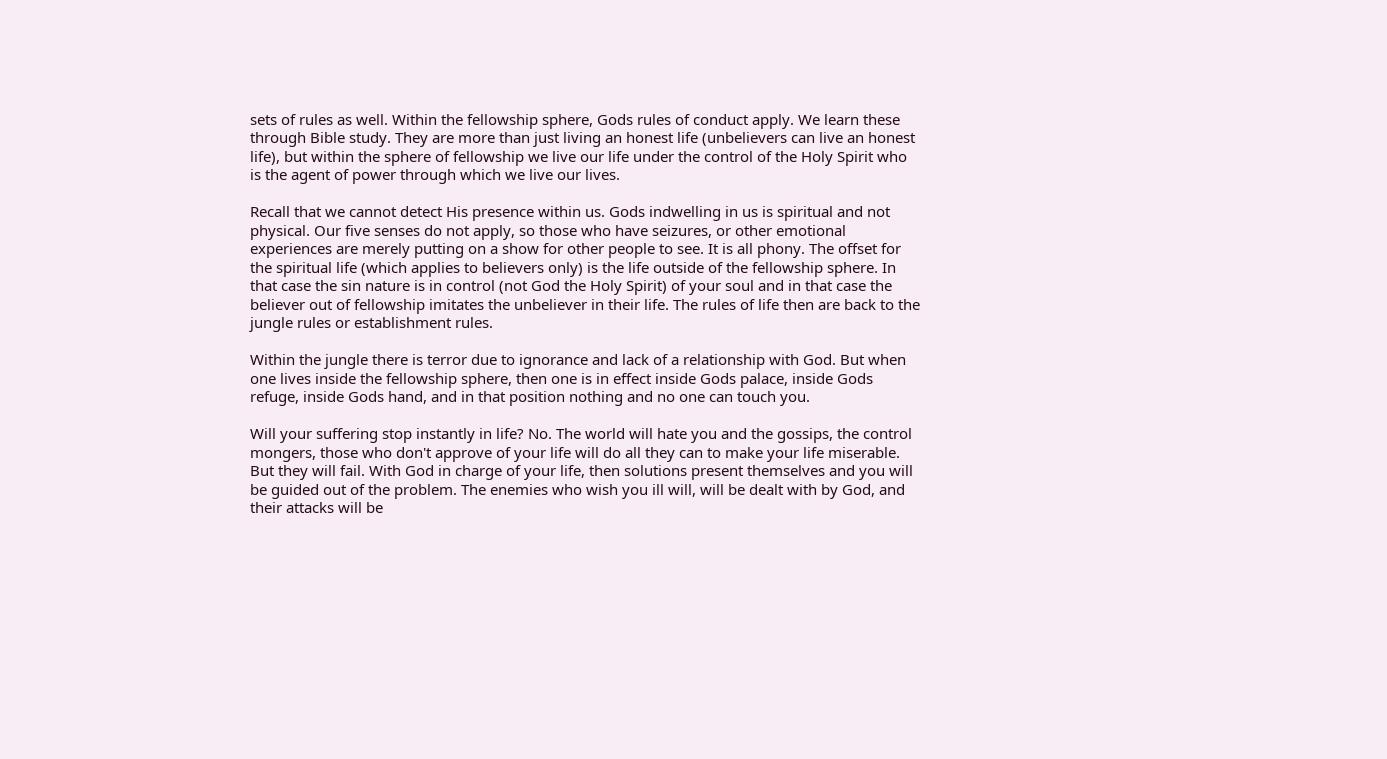sets of rules as well. Within the fellowship sphere, Gods rules of conduct apply. We learn these through Bible study. They are more than just living an honest life (unbelievers can live an honest life), but within the sphere of fellowship we live our life under the control of the Holy Spirit who is the agent of power through which we live our lives.

Recall that we cannot detect His presence within us. Gods indwelling in us is spiritual and not physical. Our five senses do not apply, so those who have seizures, or other emotional experiences are merely putting on a show for other people to see. It is all phony. The offset for the spiritual life (which applies to believers only) is the life outside of the fellowship sphere. In that case the sin nature is in control (not God the Holy Spirit) of your soul and in that case the believer out of fellowship imitates the unbeliever in their life. The rules of life then are back to the jungle rules or establishment rules.

Within the jungle there is terror due to ignorance and lack of a relationship with God. But when one lives inside the fellowship sphere, then one is in effect inside Gods palace, inside Gods refuge, inside Gods hand, and in that position nothing and no one can touch you.

Will your suffering stop instantly in life? No. The world will hate you and the gossips, the control mongers, those who don't approve of your life will do all they can to make your life miserable. But they will fail. With God in charge of your life, then solutions present themselves and you will be guided out of the problem. The enemies who wish you ill will, will be dealt with by God, and their attacks will be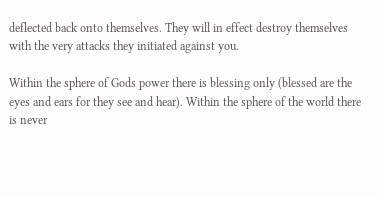deflected back onto themselves. They will in effect destroy themselves with the very attacks they initiated against you.

Within the sphere of Gods power there is blessing only (blessed are the eyes and ears for they see and hear). Within the sphere of the world there is never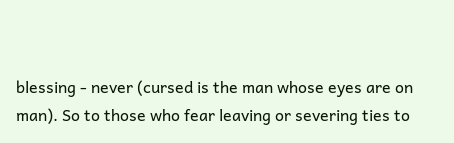blessing - never (cursed is the man whose eyes are on man). So to those who fear leaving or severing ties to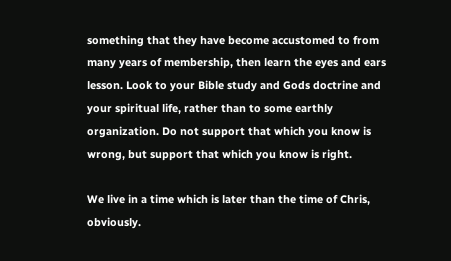something that they have become accustomed to from many years of membership, then learn the eyes and ears lesson. Look to your Bible study and Gods doctrine and your spiritual life, rather than to some earthly organization. Do not support that which you know is wrong, but support that which you know is right.

We live in a time which is later than the time of Chris, obviously.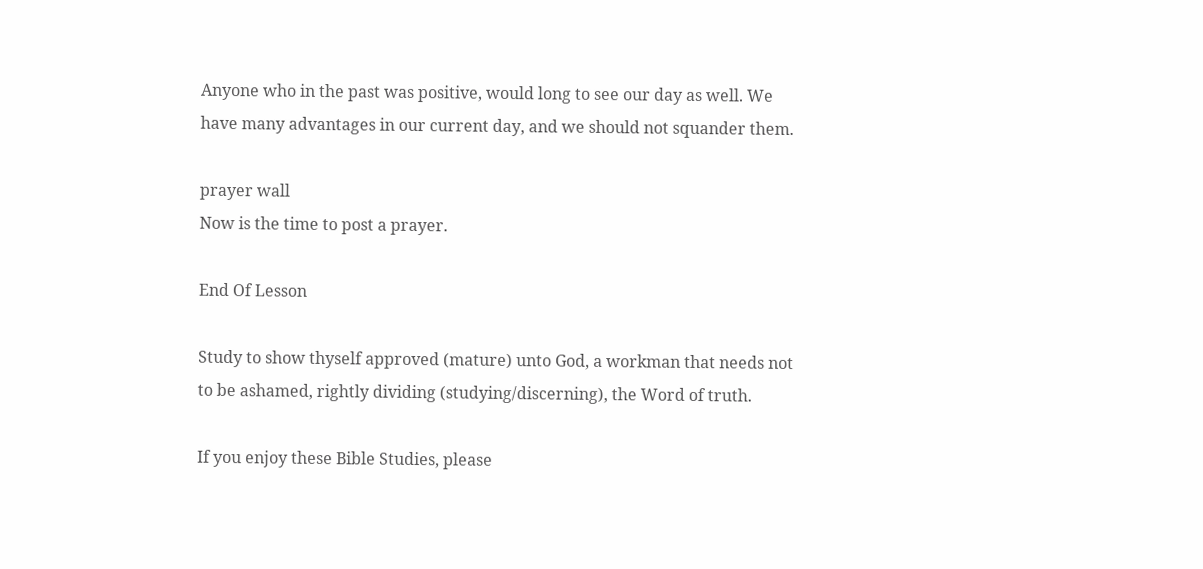Anyone who in the past was positive, would long to see our day as well. We have many advantages in our current day, and we should not squander them.

prayer wall
Now is the time to post a prayer.

End Of Lesson

Study to show thyself approved (mature) unto God, a workman that needs not to be ashamed, rightly dividing (studying/discerning), the Word of truth.

If you enjoy these Bible Studies, please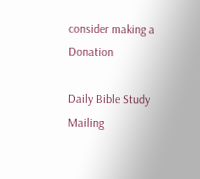consider making a Donation

Daily Bible Study
Mailing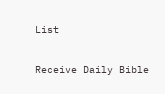List

Receive Daily Bible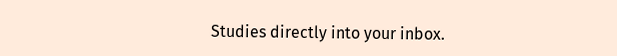Studies directly into your inbox.